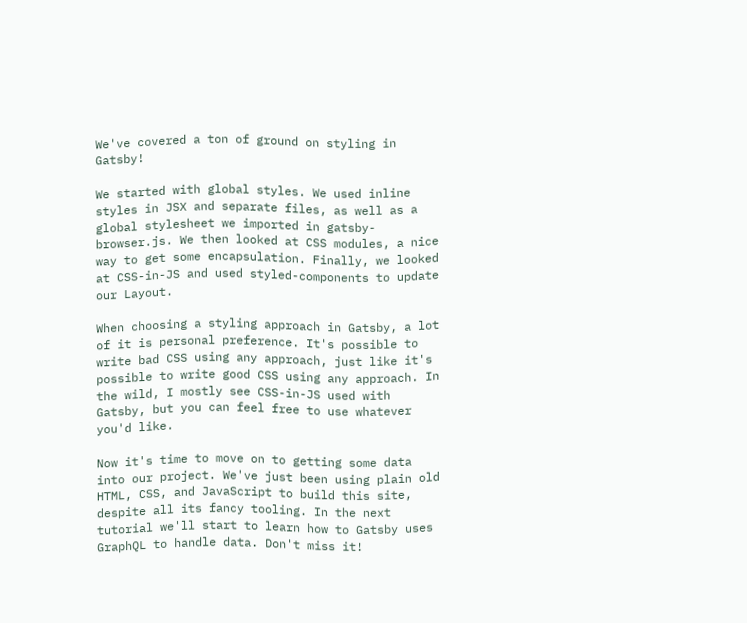We've covered a ton of ground on styling in Gatsby!

We started with global styles. We used inline styles in JSX and separate files, as well as a global stylesheet we imported in gatsby-browser.js. We then looked at CSS modules, a nice way to get some encapsulation. Finally, we looked at CSS-in-JS and used styled-components to update our Layout.

When choosing a styling approach in Gatsby, a lot of it is personal preference. It's possible to write bad CSS using any approach, just like it's possible to write good CSS using any approach. In the wild, I mostly see CSS-in-JS used with Gatsby, but you can feel free to use whatever you'd like.

Now it's time to move on to getting some data into our project. We've just been using plain old HTML, CSS, and JavaScript to build this site, despite all its fancy tooling. In the next tutorial we'll start to learn how to Gatsby uses GraphQL to handle data. Don't miss it!